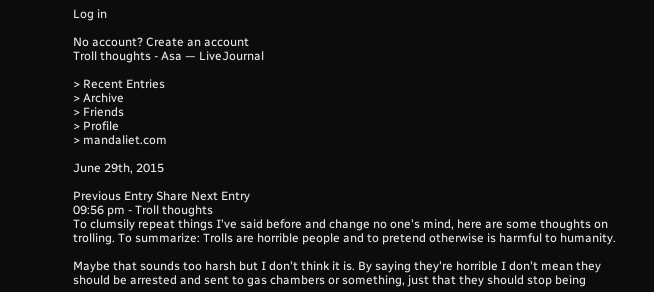Log in

No account? Create an account
Troll thoughts - Asa — LiveJournal

> Recent Entries
> Archive
> Friends
> Profile
> mandaliet.com

June 29th, 2015

Previous Entry Share Next Entry
09:56 pm - Troll thoughts
To clumsily repeat things I've said before and change no one's mind, here are some thoughts on trolling. To summarize: Trolls are horrible people and to pretend otherwise is harmful to humanity.

Maybe that sounds too harsh but I don't think it is. By saying they're horrible I don't mean they should be arrested and sent to gas chambers or something, just that they should stop being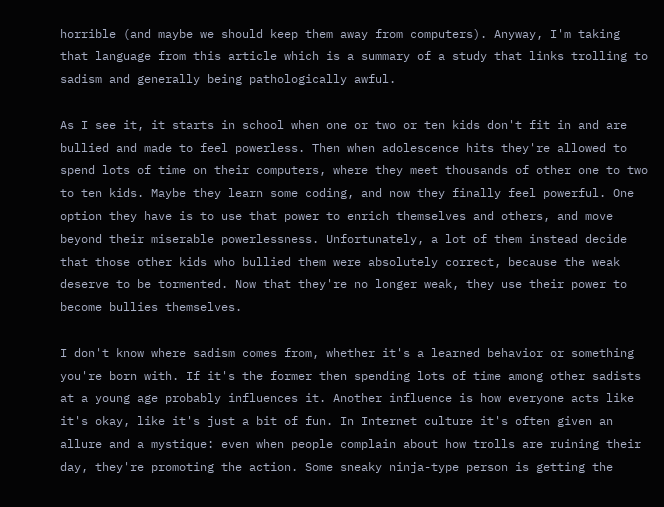horrible (and maybe we should keep them away from computers). Anyway, I'm taking that language from this article which is a summary of a study that links trolling to sadism and generally being pathologically awful.

As I see it, it starts in school when one or two or ten kids don't fit in and are bullied and made to feel powerless. Then when adolescence hits they're allowed to spend lots of time on their computers, where they meet thousands of other one to two to ten kids. Maybe they learn some coding, and now they finally feel powerful. One option they have is to use that power to enrich themselves and others, and move beyond their miserable powerlessness. Unfortunately, a lot of them instead decide that those other kids who bullied them were absolutely correct, because the weak deserve to be tormented. Now that they're no longer weak, they use their power to become bullies themselves.

I don't know where sadism comes from, whether it's a learned behavior or something you're born with. If it's the former then spending lots of time among other sadists at a young age probably influences it. Another influence is how everyone acts like it's okay, like it's just a bit of fun. In Internet culture it's often given an allure and a mystique: even when people complain about how trolls are ruining their day, they're promoting the action. Some sneaky ninja-type person is getting the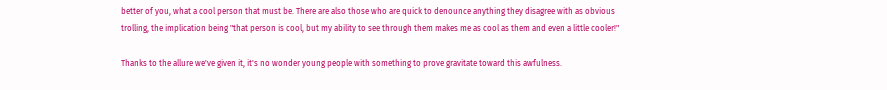better of you, what a cool person that must be. There are also those who are quick to denounce anything they disagree with as obvious trolling, the implication being "that person is cool, but my ability to see through them makes me as cool as them and even a little cooler!"

Thanks to the allure we've given it, it's no wonder young people with something to prove gravitate toward this awfulness.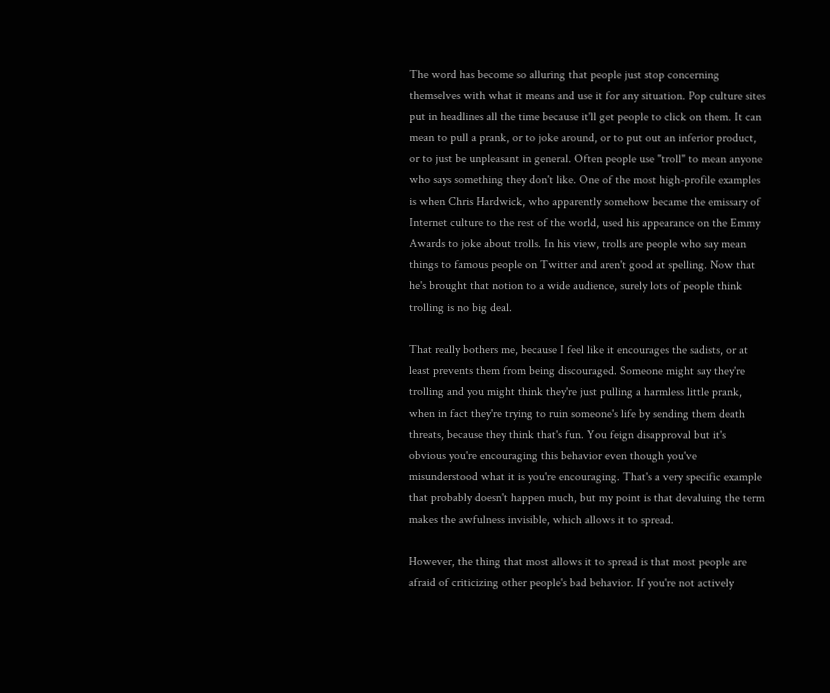The word has become so alluring that people just stop concerning themselves with what it means and use it for any situation. Pop culture sites put in headlines all the time because it'll get people to click on them. It can mean to pull a prank, or to joke around, or to put out an inferior product, or to just be unpleasant in general. Often people use "troll" to mean anyone who says something they don't like. One of the most high-profile examples is when Chris Hardwick, who apparently somehow became the emissary of Internet culture to the rest of the world, used his appearance on the Emmy Awards to joke about trolls. In his view, trolls are people who say mean things to famous people on Twitter and aren't good at spelling. Now that he's brought that notion to a wide audience, surely lots of people think trolling is no big deal.

That really bothers me, because I feel like it encourages the sadists, or at least prevents them from being discouraged. Someone might say they're trolling and you might think they're just pulling a harmless little prank, when in fact they're trying to ruin someone's life by sending them death threats, because they think that's fun. You feign disapproval but it's obvious you're encouraging this behavior even though you've misunderstood what it is you're encouraging. That's a very specific example that probably doesn't happen much, but my point is that devaluing the term makes the awfulness invisible, which allows it to spread.

However, the thing that most allows it to spread is that most people are afraid of criticizing other people's bad behavior. If you're not actively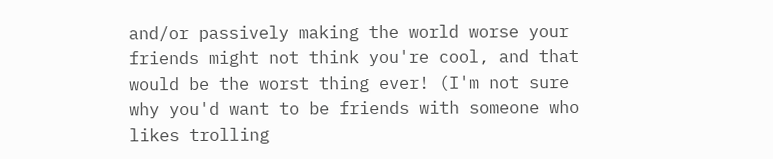and/or passively making the world worse your friends might not think you're cool, and that would be the worst thing ever! (I'm not sure why you'd want to be friends with someone who likes trolling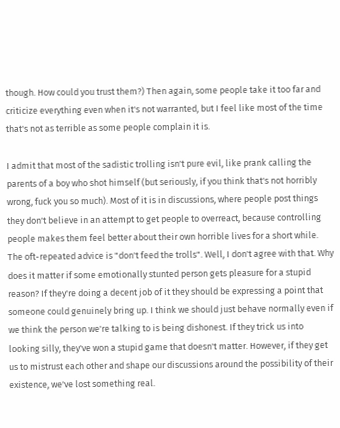though. How could you trust them?) Then again, some people take it too far and criticize everything even when it's not warranted, but I feel like most of the time that's not as terrible as some people complain it is.

I admit that most of the sadistic trolling isn't pure evil, like prank calling the parents of a boy who shot himself (but seriously, if you think that's not horribly wrong, fuck you so much). Most of it is in discussions, where people post things they don't believe in an attempt to get people to overreact, because controlling people makes them feel better about their own horrible lives for a short while. The oft-repeated advice is "don't feed the trolls". Well, I don't agree with that. Why does it matter if some emotionally stunted person gets pleasure for a stupid reason? If they're doing a decent job of it they should be expressing a point that someone could genuinely bring up. I think we should just behave normally even if we think the person we're talking to is being dishonest. If they trick us into looking silly, they've won a stupid game that doesn't matter. However, if they get us to mistrust each other and shape our discussions around the possibility of their existence, we've lost something real.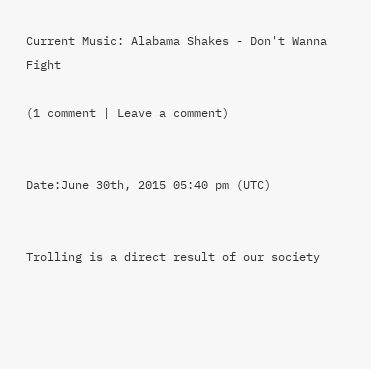Current Music: Alabama Shakes - Don't Wanna Fight

(1 comment | Leave a comment)


Date:June 30th, 2015 05:40 pm (UTC)


Trolling is a direct result of our society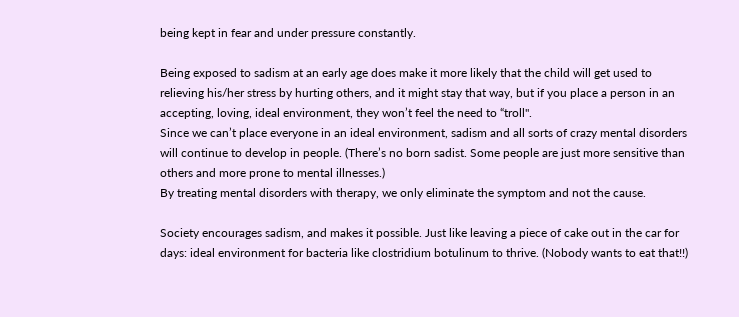being kept in fear and under pressure constantly.

Being exposed to sadism at an early age does make it more likely that the child will get used to relieving his/her stress by hurting others, and it might stay that way, but if you place a person in an accepting, loving, ideal environment, they won’t feel the need to “troll".
Since we can’t place everyone in an ideal environment, sadism and all sorts of crazy mental disorders will continue to develop in people. (There’s no born sadist. Some people are just more sensitive than others and more prone to mental illnesses.)
By treating mental disorders with therapy, we only eliminate the symptom and not the cause.

Society encourages sadism, and makes it possible. Just like leaving a piece of cake out in the car for days: ideal environment for bacteria like clostridium botulinum to thrive. (Nobody wants to eat that!!)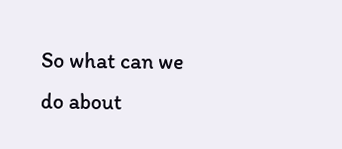So what can we do about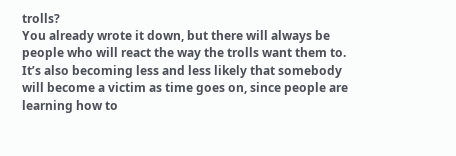trolls?
You already wrote it down, but there will always be people who will react the way the trolls want them to.
It’s also becoming less and less likely that somebody will become a victim as time goes on, since people are learning how to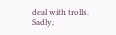deal with trolls.
Sadly,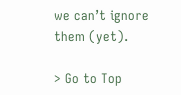we can’t ignore them (yet).

> Go to Top